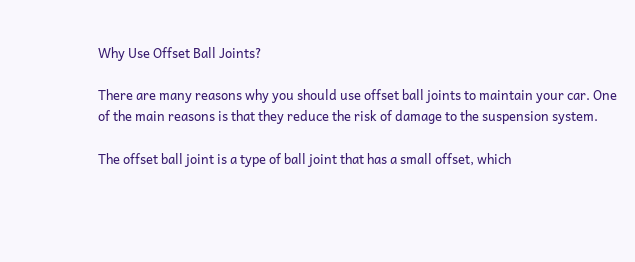Why Use Offset Ball Joints?

There are many reasons why you should use offset ball joints to maintain your car. One of the main reasons is that they reduce the risk of damage to the suspension system.

The offset ball joint is a type of ball joint that has a small offset, which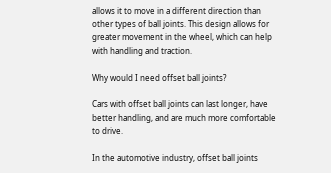allows it to move in a different direction than other types of ball joints. This design allows for greater movement in the wheel, which can help with handling and traction.

Why would I need offset ball joints?

Cars with offset ball joints can last longer, have better handling, and are much more comfortable to drive.

In the automotive industry, offset ball joints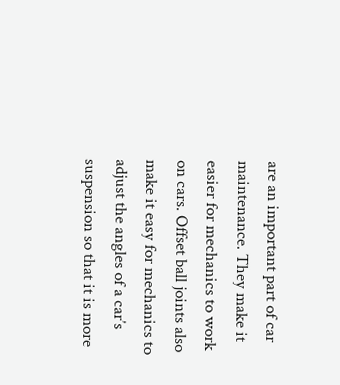are an important part of car maintenance. They make it easier for mechanics to work on cars. Offset ball joints also make it easy for mechanics to adjust the angles of a car’s suspension so that it is more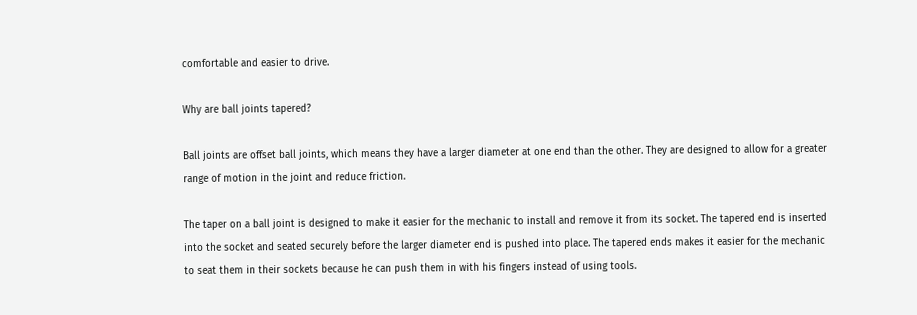comfortable and easier to drive.

Why are ball joints tapered?

Ball joints are offset ball joints, which means they have a larger diameter at one end than the other. They are designed to allow for a greater range of motion in the joint and reduce friction.

The taper on a ball joint is designed to make it easier for the mechanic to install and remove it from its socket. The tapered end is inserted into the socket and seated securely before the larger diameter end is pushed into place. The tapered ends makes it easier for the mechanic to seat them in their sockets because he can push them in with his fingers instead of using tools.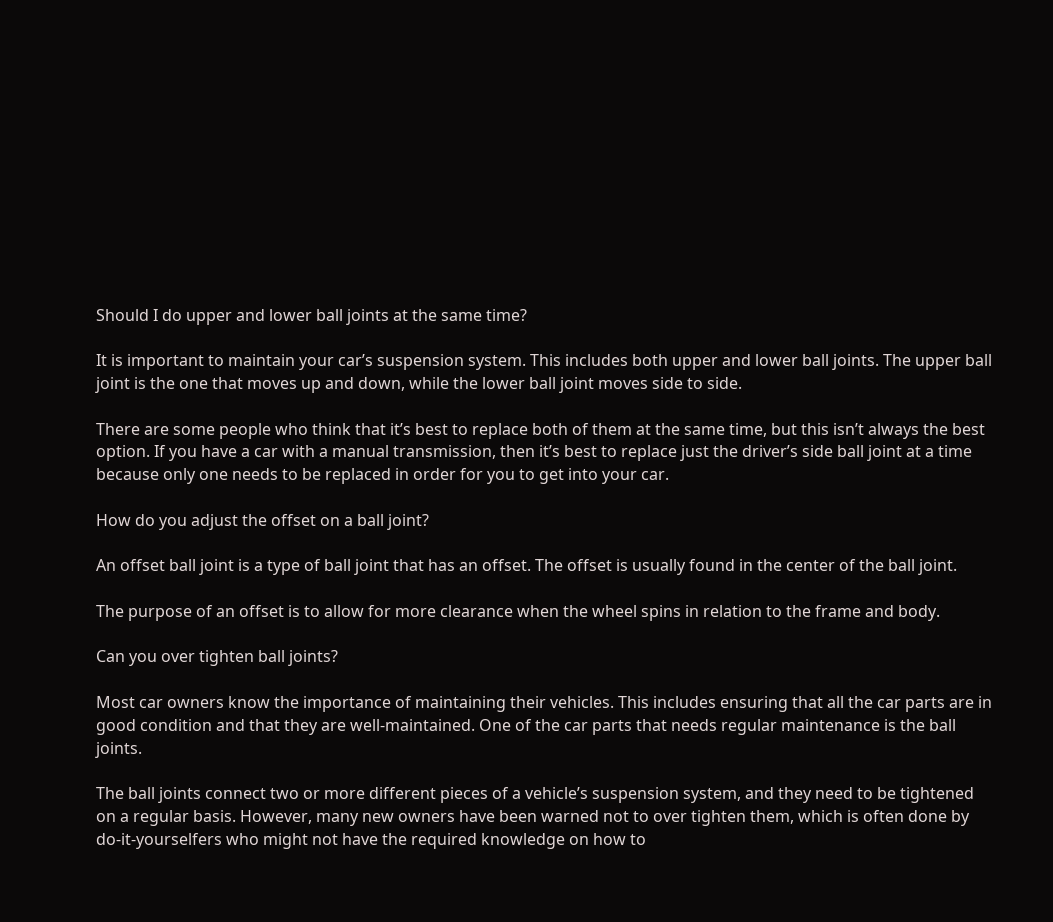Should I do upper and lower ball joints at the same time?

It is important to maintain your car’s suspension system. This includes both upper and lower ball joints. The upper ball joint is the one that moves up and down, while the lower ball joint moves side to side.

There are some people who think that it’s best to replace both of them at the same time, but this isn’t always the best option. If you have a car with a manual transmission, then it’s best to replace just the driver’s side ball joint at a time because only one needs to be replaced in order for you to get into your car.

How do you adjust the offset on a ball joint?

An offset ball joint is a type of ball joint that has an offset. The offset is usually found in the center of the ball joint.

The purpose of an offset is to allow for more clearance when the wheel spins in relation to the frame and body.

Can you over tighten ball joints?

Most car owners know the importance of maintaining their vehicles. This includes ensuring that all the car parts are in good condition and that they are well-maintained. One of the car parts that needs regular maintenance is the ball joints.

The ball joints connect two or more different pieces of a vehicle’s suspension system, and they need to be tightened on a regular basis. However, many new owners have been warned not to over tighten them, which is often done by do-it-yourselfers who might not have the required knowledge on how to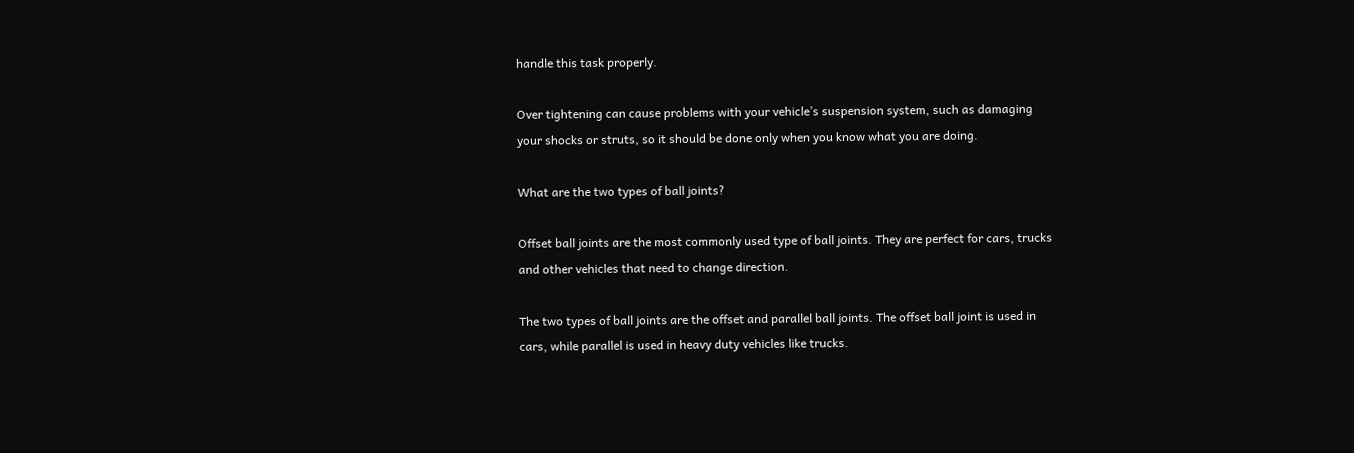handle this task properly.

Over tightening can cause problems with your vehicle’s suspension system, such as damaging your shocks or struts, so it should be done only when you know what you are doing.

What are the two types of ball joints?

Offset ball joints are the most commonly used type of ball joints. They are perfect for cars, trucks and other vehicles that need to change direction.

The two types of ball joints are the offset and parallel ball joints. The offset ball joint is used in cars, while parallel is used in heavy duty vehicles like trucks.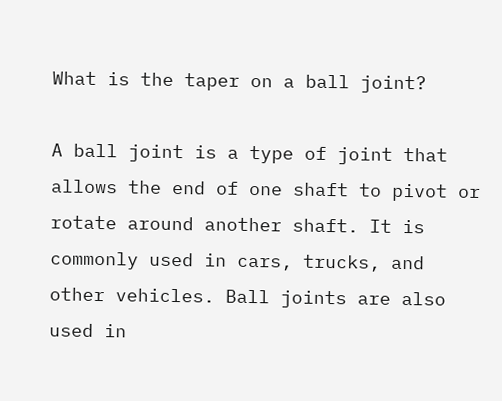What is the taper on a ball joint?

A ball joint is a type of joint that allows the end of one shaft to pivot or rotate around another shaft. It is commonly used in cars, trucks, and other vehicles. Ball joints are also used in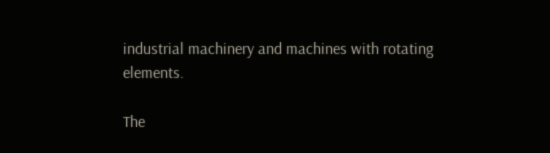industrial machinery and machines with rotating elements.

The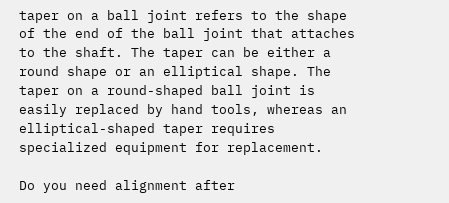taper on a ball joint refers to the shape of the end of the ball joint that attaches to the shaft. The taper can be either a round shape or an elliptical shape. The taper on a round-shaped ball joint is easily replaced by hand tools, whereas an elliptical-shaped taper requires specialized equipment for replacement.

Do you need alignment after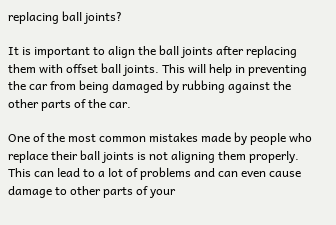replacing ball joints?

It is important to align the ball joints after replacing them with offset ball joints. This will help in preventing the car from being damaged by rubbing against the other parts of the car.

One of the most common mistakes made by people who replace their ball joints is not aligning them properly. This can lead to a lot of problems and can even cause damage to other parts of your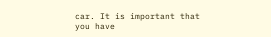car. It is important that you have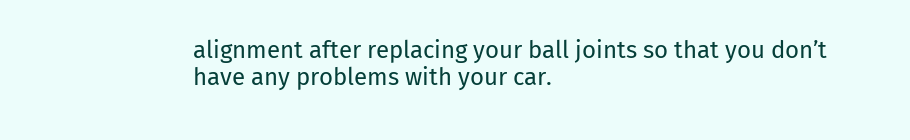alignment after replacing your ball joints so that you don’t have any problems with your car.